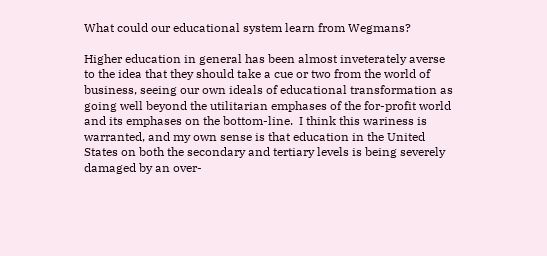What could our educational system learn from Wegmans?

Higher education in general has been almost inveterately averse to the idea that they should take a cue or two from the world of business, seeing our own ideals of educational transformation as going well beyond the utilitarian emphases of the for-profit world and its emphases on the bottom-line.  I think this wariness is warranted, and my own sense is that education in the United States on both the secondary and tertiary levels is being severely damaged by an over-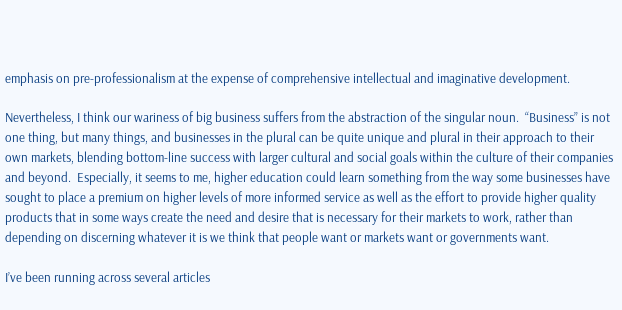emphasis on pre-professionalism at the expense of comprehensive intellectual and imaginative development.

Nevertheless, I think our wariness of big business suffers from the abstraction of the singular noun.  “Business” is not one thing, but many things, and businesses in the plural can be quite unique and plural in their approach to their own markets, blending bottom-line success with larger cultural and social goals within the culture of their companies and beyond.  Especially, it seems to me, higher education could learn something from the way some businesses have sought to place a premium on higher levels of more informed service as well as the effort to provide higher quality products that in some ways create the need and desire that is necessary for their markets to work, rather than depending on discerning whatever it is we think that people want or markets want or governments want.

I’ve been running across several articles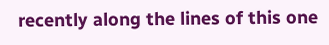recently along the lines of this one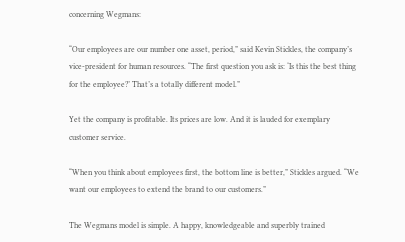concerning Wegmans:

“Our employees are our number one asset, period,” said Kevin Stickles, the company’s vice-president for human resources. “The first question you ask is: ‘Is this the best thing for the employee?’ That’s a totally different model.”

Yet the company is profitable. Its prices are low. And it is lauded for exemplary customer service.

“When you think about employees first, the bottom line is better,” Stickles argued. “We want our employees to extend the brand to our customers.”

The Wegmans model is simple. A happy, knowledgeable and superbly trained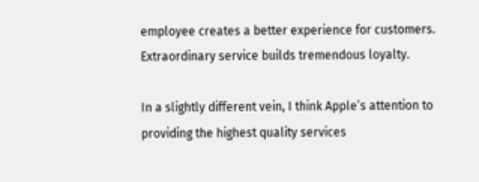employee creates a better experience for customers. Extraordinary service builds tremendous loyalty.

In a slightly different vein, I think Apple’s attention to providing the highest quality services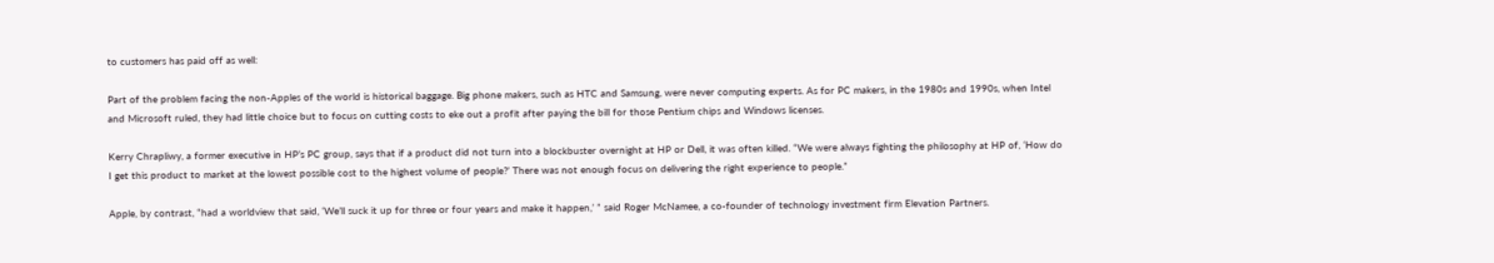to customers has paid off as well:

Part of the problem facing the non-Apples of the world is historical baggage. Big phone makers, such as HTC and Samsung, were never computing experts. As for PC makers, in the 1980s and 1990s, when Intel and Microsoft ruled, they had little choice but to focus on cutting costs to eke out a profit after paying the bill for those Pentium chips and Windows licenses.

Kerry Chrapliwy, a former executive in HP’s PC group, says that if a product did not turn into a blockbuster overnight at HP or Dell, it was often killed. “We were always fighting the philosophy at HP of, ‘How do I get this product to market at the lowest possible cost to the highest volume of people?’ There was not enough focus on delivering the right experience to people.”

Apple, by contrast, “had a worldview that said, ‘We’ll suck it up for three or four years and make it happen,’ ” said Roger McNamee, a co-founder of technology investment firm Elevation Partners.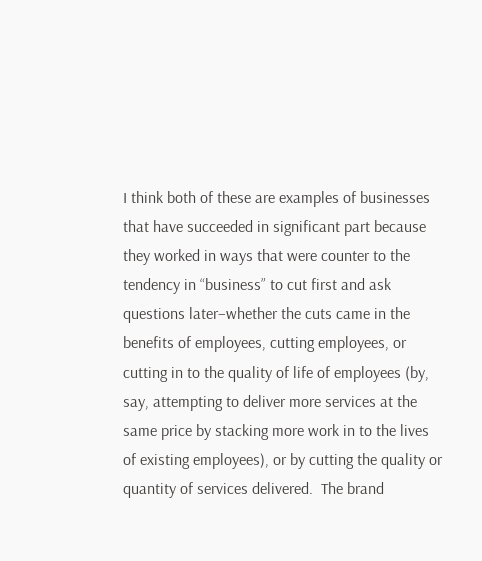I think both of these are examples of businesses that have succeeded in significant part because they worked in ways that were counter to the tendency in “business” to cut first and ask questions later–whether the cuts came in the benefits of employees, cutting employees, or cutting in to the quality of life of employees (by, say, attempting to deliver more services at the same price by stacking more work in to the lives of existing employees), or by cutting the quality or quantity of services delivered.  The brand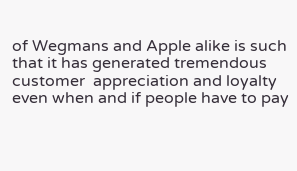of Wegmans and Apple alike is such that it has generated tremendous customer  appreciation and loyalty even when and if people have to pay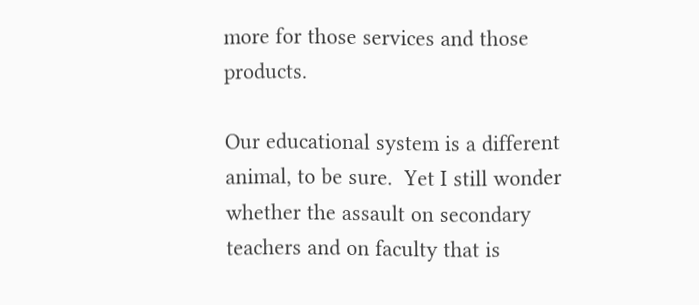more for those services and those products.

Our educational system is a different animal, to be sure.  Yet I still wonder whether the assault on secondary teachers and on faculty that is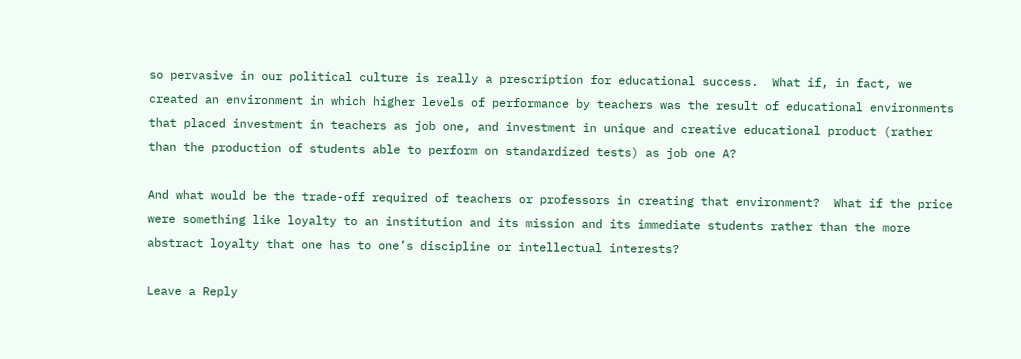so pervasive in our political culture is really a prescription for educational success.  What if, in fact, we created an environment in which higher levels of performance by teachers was the result of educational environments that placed investment in teachers as job one, and investment in unique and creative educational product (rather than the production of students able to perform on standardized tests) as job one A?

And what would be the trade-off required of teachers or professors in creating that environment?  What if the price were something like loyalty to an institution and its mission and its immediate students rather than the more abstract loyalty that one has to one’s discipline or intellectual interests?

Leave a Reply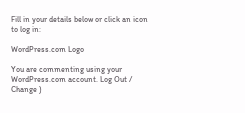Fill in your details below or click an icon to log in:

WordPress.com Logo

You are commenting using your WordPress.com account. Log Out /  Change )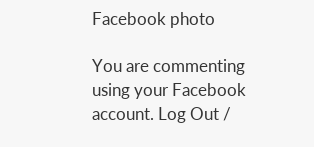Facebook photo

You are commenting using your Facebook account. Log Out /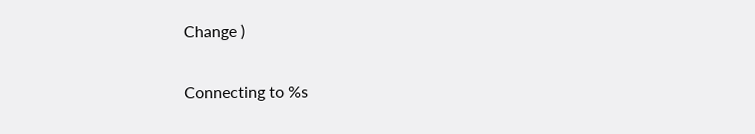Change )

Connecting to %s